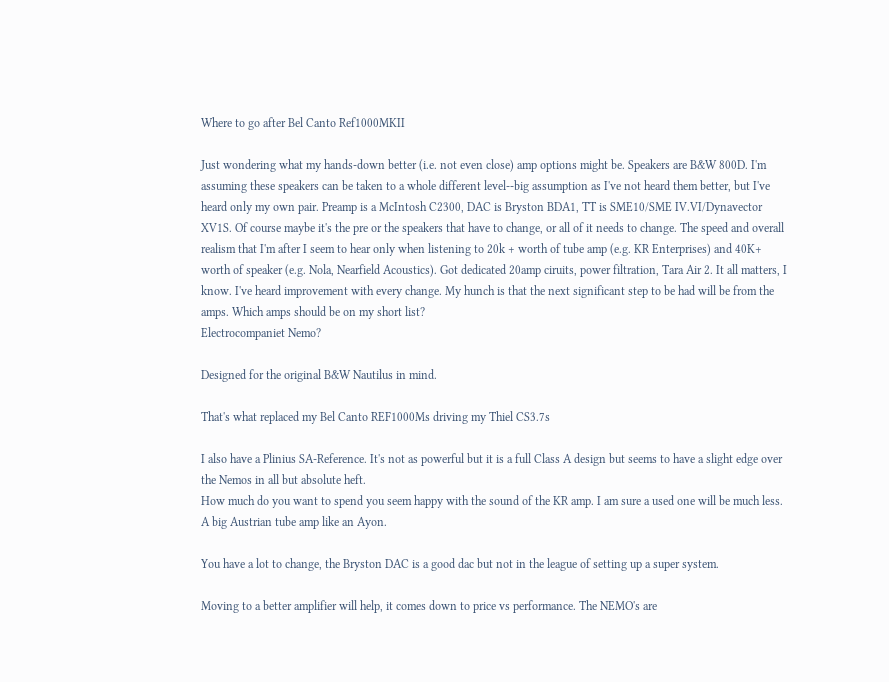Where to go after Bel Canto Ref1000MKII

Just wondering what my hands-down better (i.e. not even close) amp options might be. Speakers are B&W 800D. I'm assuming these speakers can be taken to a whole different level--big assumption as I've not heard them better, but I've heard only my own pair. Preamp is a McIntosh C2300, DAC is Bryston BDA1, TT is SME10/SME IV.VI/Dynavector XV1S. Of course maybe it's the pre or the speakers that have to change, or all of it needs to change. The speed and overall realism that I'm after I seem to hear only when listening to 20k + worth of tube amp (e.g. KR Enterprises) and 40K+ worth of speaker (e.g. Nola, Nearfield Acoustics). Got dedicated 20amp ciruits, power filtration, Tara Air 2. It all matters, I know. I've heard improvement with every change. My hunch is that the next significant step to be had will be from the amps. Which amps should be on my short list?
Electrocompaniet Nemo?

Designed for the original B&W Nautilus in mind.

That's what replaced my Bel Canto REF1000Ms driving my Thiel CS3.7s

I also have a Plinius SA-Reference. It's not as powerful but it is a full Class A design but seems to have a slight edge over the Nemos in all but absolute heft.
How much do you want to spend you seem happy with the sound of the KR amp. I am sure a used one will be much less. A big Austrian tube amp like an Ayon.

You have a lot to change, the Bryston DAC is a good dac but not in the league of setting up a super system.

Moving to a better amplifier will help, it comes down to price vs performance. The NEMO's are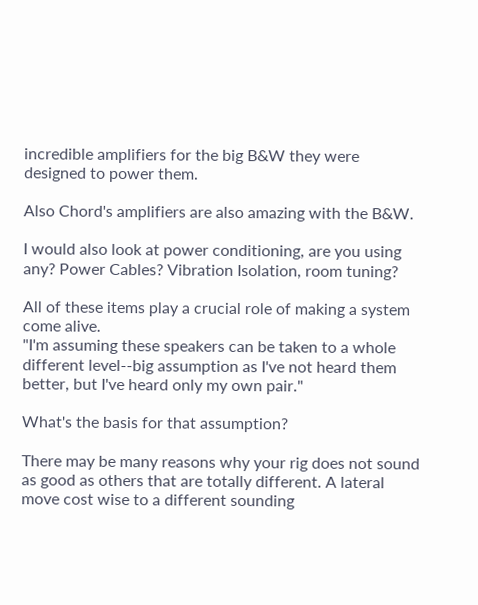incredible amplifiers for the big B&W they were designed to power them.

Also Chord's amplifiers are also amazing with the B&W.

I would also look at power conditioning, are you using any? Power Cables? Vibration Isolation, room tuning?

All of these items play a crucial role of making a system come alive.
"I'm assuming these speakers can be taken to a whole different level--big assumption as I've not heard them better, but I've heard only my own pair."

What's the basis for that assumption?

There may be many reasons why your rig does not sound as good as others that are totally different. A lateral move cost wise to a different sounding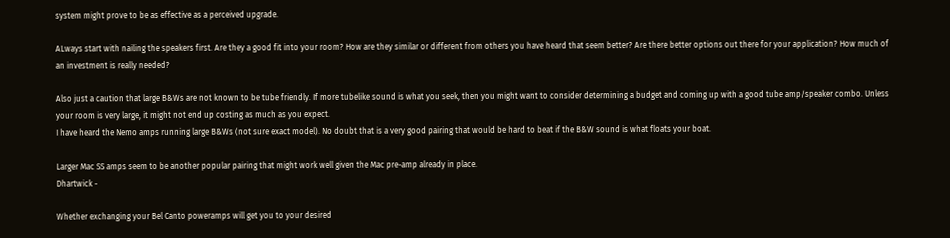system might prove to be as effective as a perceived upgrade.

ALways start with nailing the speakers first. Are they a good fit into your room? How are they similar or different from others you have heard that seem better? Are there better options out there for your application? How much of an investment is really needed?

Also just a caution that large B&Ws are not known to be tube friendly. If more tubelike sound is what you seek, then you might want to consider determining a budget and coming up with a good tube amp/speaker combo. Unless your room is very large, it might not end up costing as much as you expect.
I have heard the Nemo amps running large B&Ws (not sure exact model). No doubt that is a very good pairing that would be hard to beat if the B&W sound is what floats your boat.

Larger Mac SS amps seem to be another popular pairing that might work well given the Mac pre-amp already in place.
Dhartwick -

Whether exchanging your Bel Canto poweramps will get you to your desired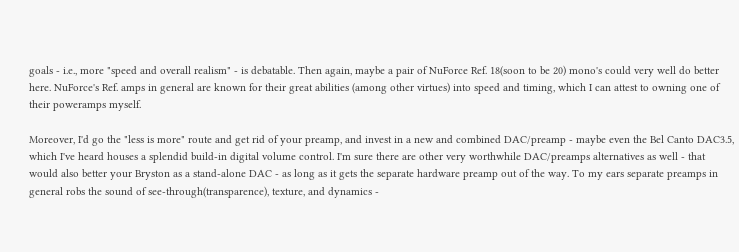goals - i.e., more "speed and overall realism" - is debatable. Then again, maybe a pair of NuForce Ref. 18(soon to be 20) mono's could very well do better here. NuForce's Ref. amps in general are known for their great abilities (among other virtues) into speed and timing, which I can attest to owning one of their poweramps myself.

Moreover, I'd go the "less is more" route and get rid of your preamp, and invest in a new and combined DAC/preamp - maybe even the Bel Canto DAC3.5, which I've heard houses a splendid build-in digital volume control. I'm sure there are other very worthwhile DAC/preamps alternatives as well - that would also better your Bryston as a stand-alone DAC - as long as it gets the separate hardware preamp out of the way. To my ears separate preamps in general robs the sound of see-through(transparence), texture, and dynamics -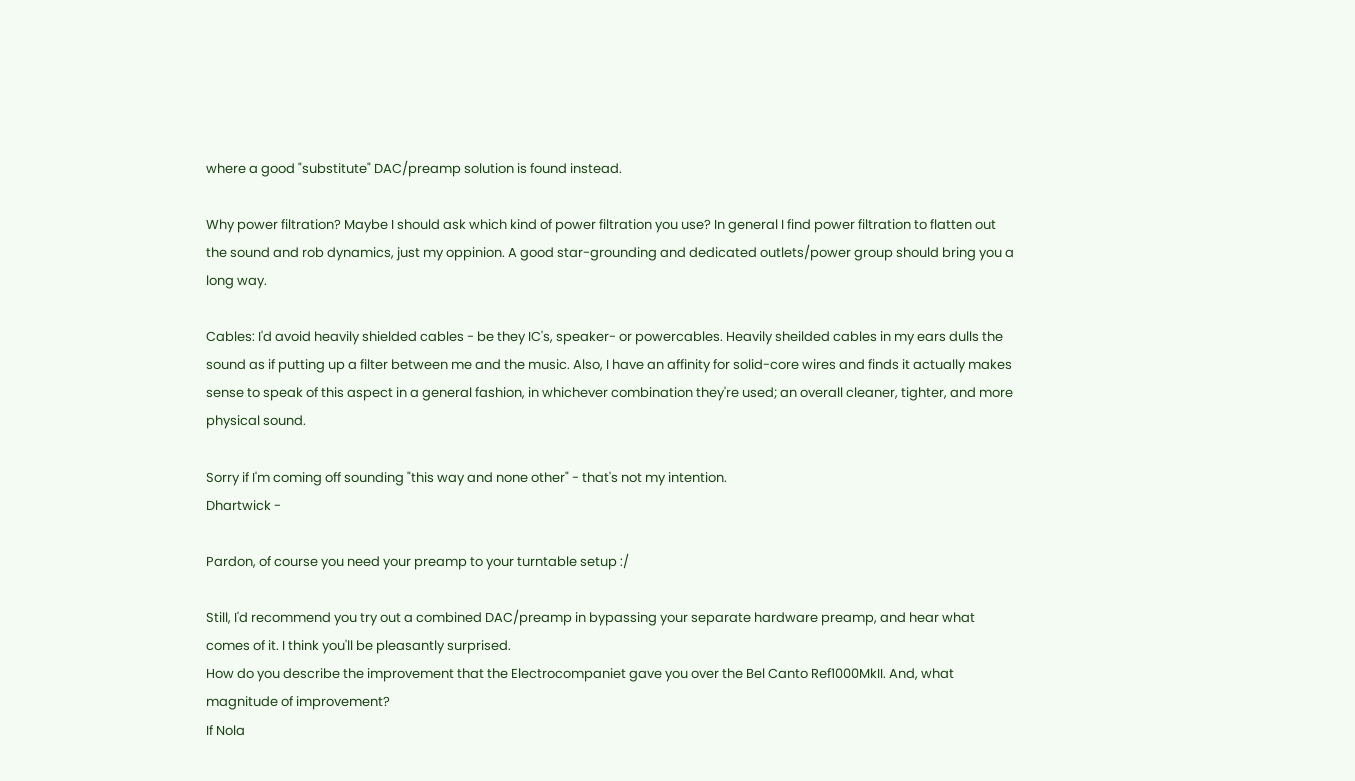where a good "substitute" DAC/preamp solution is found instead.

Why power filtration? Maybe I should ask which kind of power filtration you use? In general I find power filtration to flatten out the sound and rob dynamics, just my oppinion. A good star-grounding and dedicated outlets/power group should bring you a long way.

Cables: I'd avoid heavily shielded cables - be they IC's, speaker- or powercables. Heavily sheilded cables in my ears dulls the sound as if putting up a filter between me and the music. Also, I have an affinity for solid-core wires and finds it actually makes sense to speak of this aspect in a general fashion, in whichever combination they're used; an overall cleaner, tighter, and more physical sound.

Sorry if I'm coming off sounding "this way and none other" - that's not my intention.
Dhartwick -

Pardon, of course you need your preamp to your turntable setup :/

Still, I'd recommend you try out a combined DAC/preamp in bypassing your separate hardware preamp, and hear what comes of it. I think you'll be pleasantly surprised.
How do you describe the improvement that the Electrocompaniet gave you over the Bel Canto Ref1000MkII. And, what magnitude of improvement?
If Nola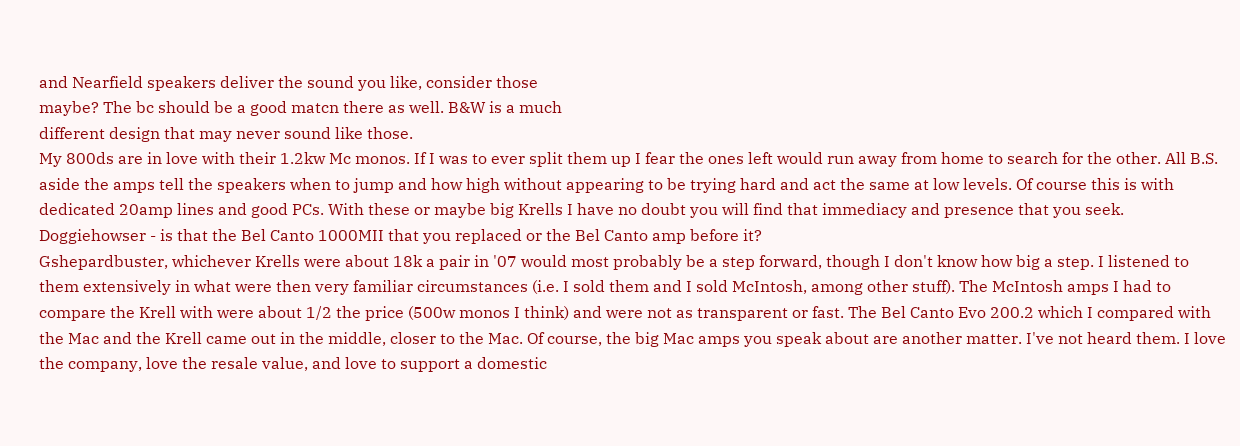and Nearfield speakers deliver the sound you like, consider those
maybe? The bc should be a good matcn there as well. B&W is a much
different design that may never sound like those.
My 800ds are in love with their 1.2kw Mc monos. If I was to ever split them up I fear the ones left would run away from home to search for the other. All B.S. aside the amps tell the speakers when to jump and how high without appearing to be trying hard and act the same at low levels. Of course this is with dedicated 20amp lines and good PCs. With these or maybe big Krells I have no doubt you will find that immediacy and presence that you seek.
Doggiehowser - is that the Bel Canto 1000MII that you replaced or the Bel Canto amp before it?
Gshepardbuster, whichever Krells were about 18k a pair in '07 would most probably be a step forward, though I don't know how big a step. I listened to them extensively in what were then very familiar circumstances (i.e. I sold them and I sold McIntosh, among other stuff). The McIntosh amps I had to compare the Krell with were about 1/2 the price (500w monos I think) and were not as transparent or fast. The Bel Canto Evo 200.2 which I compared with the Mac and the Krell came out in the middle, closer to the Mac. Of course, the big Mac amps you speak about are another matter. I've not heard them. I love the company, love the resale value, and love to support a domestic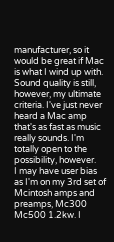manufacturer, so it would be great if Mac is what I wind up with. Sound quality is still, however, my ultimate criteria. I've just never heard a Mac amp that's as fast as music really sounds. I'm totally open to the possibility, however.
I may have user bias as I'm on my 3rd set of Mcintosh amps and preamps, Mc300 Mc500 1.2kw. I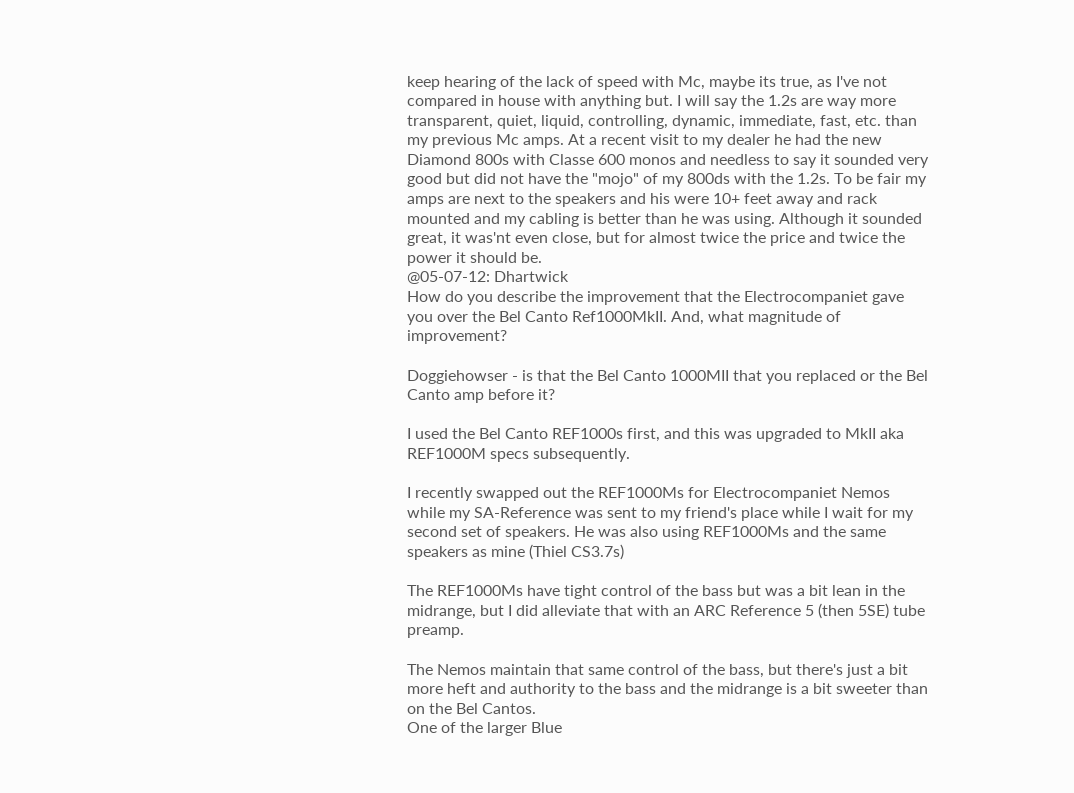keep hearing of the lack of speed with Mc, maybe its true, as I've not compared in house with anything but. I will say the 1.2s are way more transparent, quiet, liquid, controlling, dynamic, immediate, fast, etc. than my previous Mc amps. At a recent visit to my dealer he had the new Diamond 800s with Classe 600 monos and needless to say it sounded very good but did not have the "mojo" of my 800ds with the 1.2s. To be fair my amps are next to the speakers and his were 10+ feet away and rack mounted and my cabling is better than he was using. Although it sounded great, it was'nt even close, but for almost twice the price and twice the power it should be.
@05-07-12: Dhartwick
How do you describe the improvement that the Electrocompaniet gave you over the Bel Canto Ref1000MkII. And, what magnitude of improvement?

Doggiehowser - is that the Bel Canto 1000MII that you replaced or the Bel Canto amp before it?

I used the Bel Canto REF1000s first, and this was upgraded to MkII aka REF1000M specs subsequently.

I recently swapped out the REF1000Ms for Electrocompaniet Nemos while my SA-Reference was sent to my friend's place while I wait for my second set of speakers. He was also using REF1000Ms and the same speakers as mine (Thiel CS3.7s)

The REF1000Ms have tight control of the bass but was a bit lean in the midrange, but I did alleviate that with an ARC Reference 5 (then 5SE) tube preamp.

The Nemos maintain that same control of the bass, but there's just a bit more heft and authority to the bass and the midrange is a bit sweeter than on the Bel Cantos.
One of the larger Blue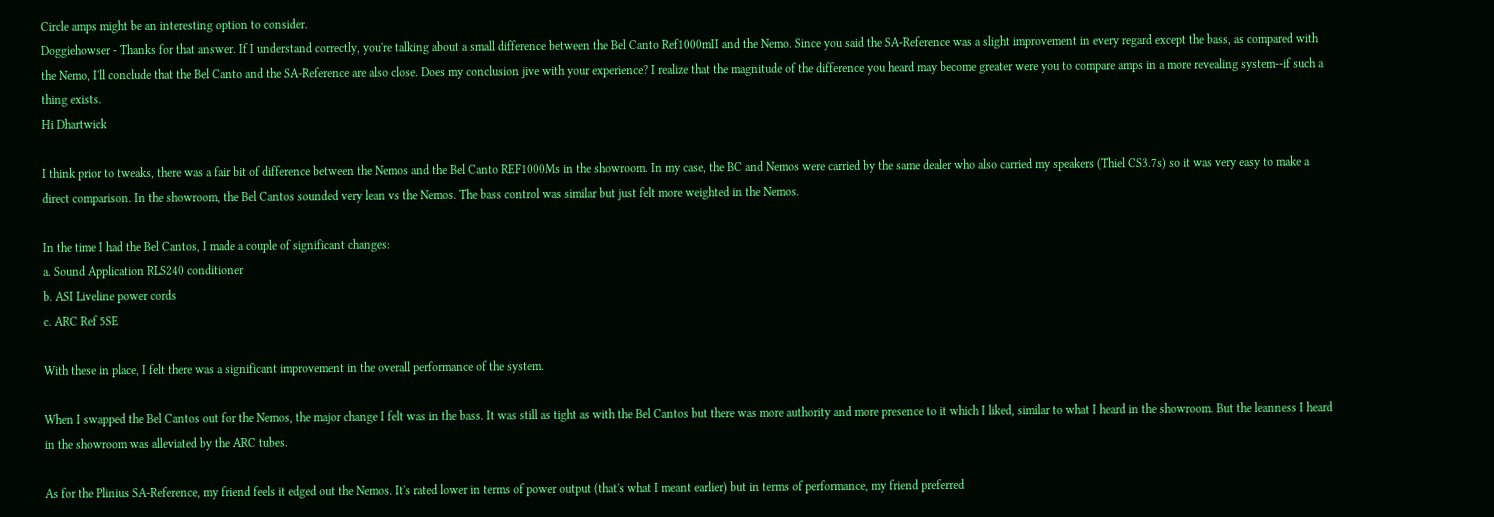Circle amps might be an interesting option to consider.
Doggiehowser - Thanks for that answer. If I understand correctly, you're talking about a small difference between the Bel Canto Ref1000mII and the Nemo. Since you said the SA-Reference was a slight improvement in every regard except the bass, as compared with the Nemo, I'll conclude that the Bel Canto and the SA-Reference are also close. Does my conclusion jive with your experience? I realize that the magnitude of the difference you heard may become greater were you to compare amps in a more revealing system--if such a thing exists.
Hi Dhartwick

I think prior to tweaks, there was a fair bit of difference between the Nemos and the Bel Canto REF1000Ms in the showroom. In my case, the BC and Nemos were carried by the same dealer who also carried my speakers (Thiel CS3.7s) so it was very easy to make a direct comparison. In the showroom, the Bel Cantos sounded very lean vs the Nemos. The bass control was similar but just felt more weighted in the Nemos.

In the time I had the Bel Cantos, I made a couple of significant changes:
a. Sound Application RLS240 conditioner
b. ASI Liveline power cords
c. ARC Ref 5SE

With these in place, I felt there was a significant improvement in the overall performance of the system.

When I swapped the Bel Cantos out for the Nemos, the major change I felt was in the bass. It was still as tight as with the Bel Cantos but there was more authority and more presence to it which I liked, similar to what I heard in the showroom. But the leanness I heard in the showroom was alleviated by the ARC tubes.

As for the Plinius SA-Reference, my friend feels it edged out the Nemos. It's rated lower in terms of power output (that's what I meant earlier) but in terms of performance, my friend preferred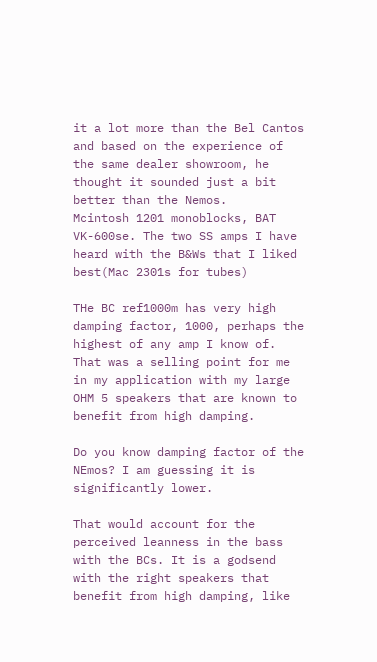it a lot more than the Bel Cantos and based on the experience of the same dealer showroom, he thought it sounded just a bit better than the Nemos.
Mcintosh 1201 monoblocks, BAT VK-600se. The two SS amps I have heard with the B&Ws that I liked best(Mac 2301s for tubes)

THe BC ref1000m has very high damping factor, 1000, perhaps the highest of any amp I know of. That was a selling point for me in my application with my large OHM 5 speakers that are known to benefit from high damping.

Do you know damping factor of the NEmos? I am guessing it is significantly lower.

That would account for the perceived leanness in the bass with the BCs. It is a godsend with the right speakers that benefit from high damping, like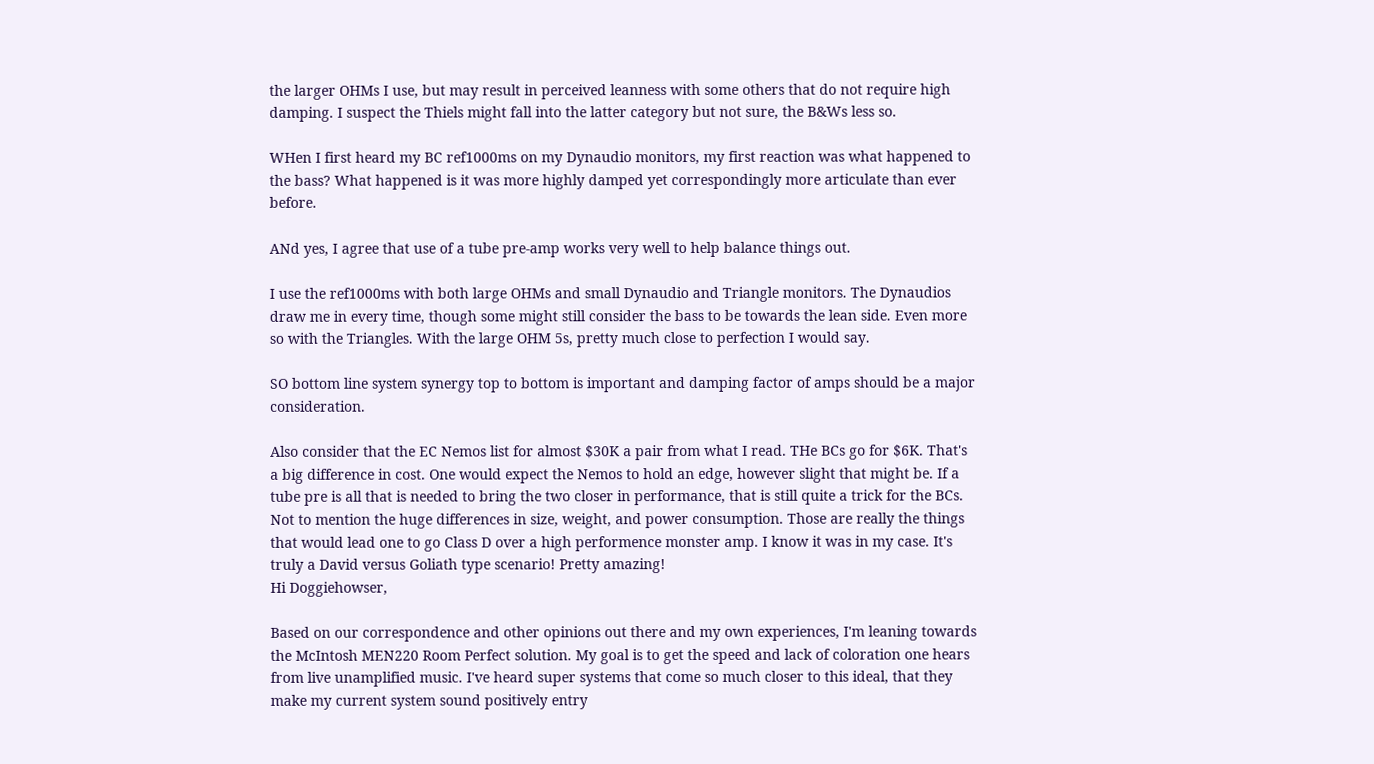the larger OHMs I use, but may result in perceived leanness with some others that do not require high damping. I suspect the Thiels might fall into the latter category but not sure, the B&Ws less so.

WHen I first heard my BC ref1000ms on my Dynaudio monitors, my first reaction was what happened to the bass? What happened is it was more highly damped yet correspondingly more articulate than ever before.

ANd yes, I agree that use of a tube pre-amp works very well to help balance things out.

I use the ref1000ms with both large OHMs and small Dynaudio and Triangle monitors. The Dynaudios draw me in every time, though some might still consider the bass to be towards the lean side. Even more so with the Triangles. With the large OHM 5s, pretty much close to perfection I would say.

SO bottom line system synergy top to bottom is important and damping factor of amps should be a major consideration.

Also consider that the EC Nemos list for almost $30K a pair from what I read. THe BCs go for $6K. That's a big difference in cost. One would expect the Nemos to hold an edge, however slight that might be. If a tube pre is all that is needed to bring the two closer in performance, that is still quite a trick for the BCs. Not to mention the huge differences in size, weight, and power consumption. Those are really the things that would lead one to go Class D over a high performence monster amp. I know it was in my case. It's truly a David versus Goliath type scenario! Pretty amazing!
Hi Doggiehowser,

Based on our correspondence and other opinions out there and my own experiences, I'm leaning towards the McIntosh MEN220 Room Perfect solution. My goal is to get the speed and lack of coloration one hears from live unamplified music. I've heard super systems that come so much closer to this ideal, that they make my current system sound positively entry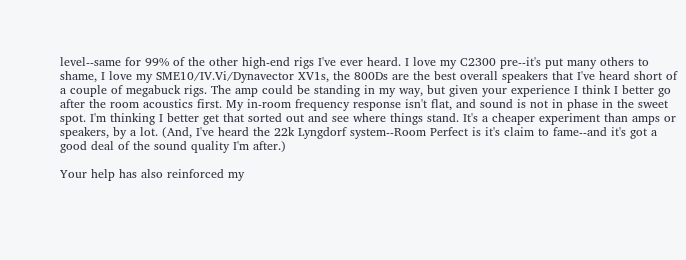level--same for 99% of the other high-end rigs I've ever heard. I love my C2300 pre--it's put many others to shame, I love my SME10/IV.Vi/Dynavector XV1s, the 800Ds are the best overall speakers that I've heard short of a couple of megabuck rigs. The amp could be standing in my way, but given your experience I think I better go after the room acoustics first. My in-room frequency response isn't flat, and sound is not in phase in the sweet spot. I'm thinking I better get that sorted out and see where things stand. It's a cheaper experiment than amps or speakers, by a lot. (And, I've heard the 22k Lyngdorf system--Room Perfect is it's claim to fame--and it's got a good deal of the sound quality I'm after.)

Your help has also reinforced my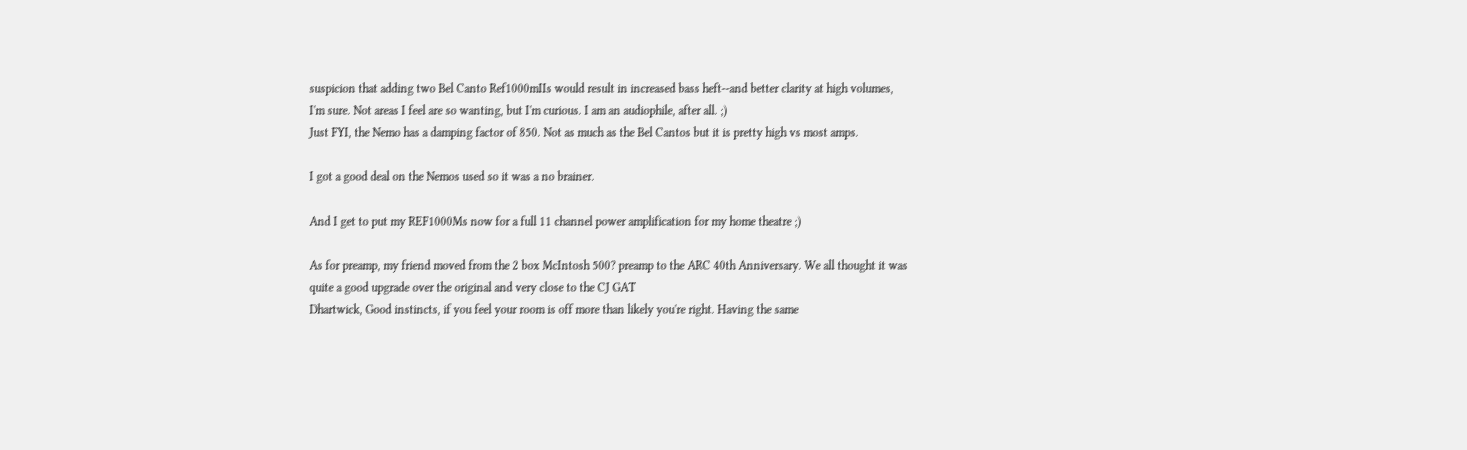suspicion that adding two Bel Canto Ref1000mIIs would result in increased bass heft--and better clarity at high volumes, I'm sure. Not areas I feel are so wanting, but I'm curious. I am an audiophile, after all. ;)
Just FYI, the Nemo has a damping factor of 850. Not as much as the Bel Cantos but it is pretty high vs most amps.

I got a good deal on the Nemos used so it was a no brainer.

And I get to put my REF1000Ms now for a full 11 channel power amplification for my home theatre ;)

As for preamp, my friend moved from the 2 box McIntosh 500? preamp to the ARC 40th Anniversary. We all thought it was quite a good upgrade over the original and very close to the CJ GAT
Dhartwick, Good instincts, if you feel your room is off more than likely you're right. Having the same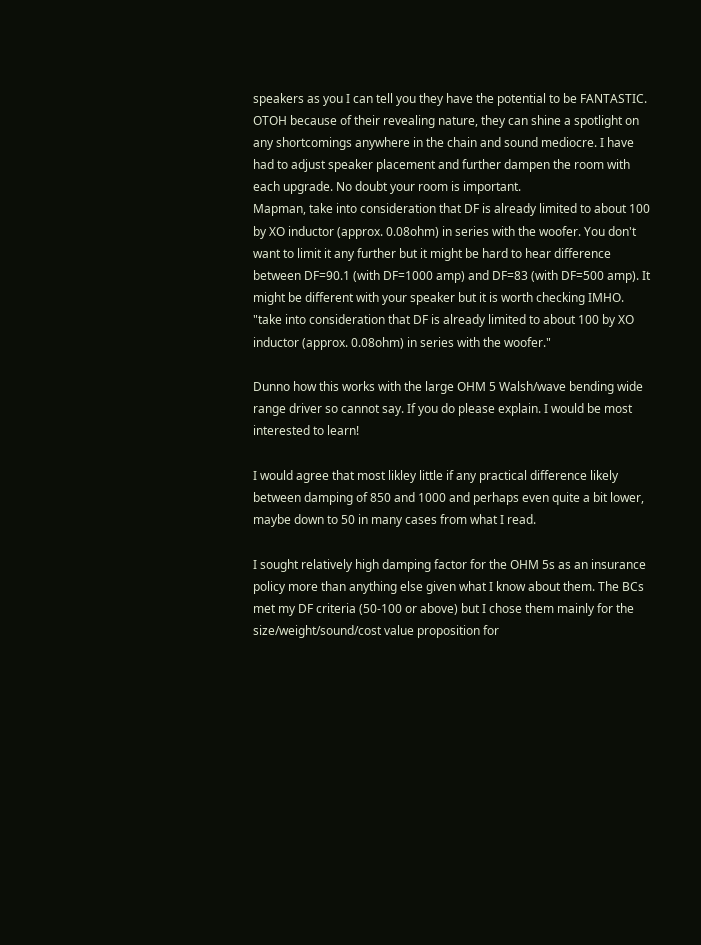speakers as you I can tell you they have the potential to be FANTASTIC. OTOH because of their revealing nature, they can shine a spotlight on any shortcomings anywhere in the chain and sound mediocre. I have had to adjust speaker placement and further dampen the room with each upgrade. No doubt your room is important.
Mapman, take into consideration that DF is already limited to about 100 by XO inductor (approx. 0.08ohm) in series with the woofer. You don't want to limit it any further but it might be hard to hear difference between DF=90.1 (with DF=1000 amp) and DF=83 (with DF=500 amp). It might be different with your speaker but it is worth checking IMHO.
"take into consideration that DF is already limited to about 100 by XO inductor (approx. 0.08ohm) in series with the woofer."

Dunno how this works with the large OHM 5 Walsh/wave bending wide range driver so cannot say. If you do please explain. I would be most interested to learn!

I would agree that most likley little if any practical difference likely between damping of 850 and 1000 and perhaps even quite a bit lower, maybe down to 50 in many cases from what I read.

I sought relatively high damping factor for the OHM 5s as an insurance policy more than anything else given what I know about them. The BCs met my DF criteria (50-100 or above) but I chose them mainly for the size/weight/sound/cost value proposition for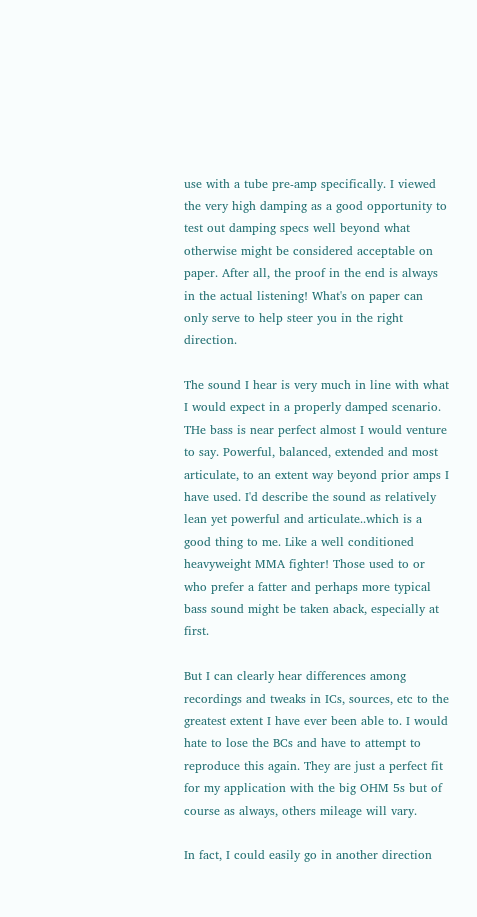use with a tube pre-amp specifically. I viewed the very high damping as a good opportunity to test out damping specs well beyond what otherwise might be considered acceptable on paper. After all, the proof in the end is always in the actual listening! What's on paper can only serve to help steer you in the right direction.

The sound I hear is very much in line with what I would expect in a properly damped scenario. THe bass is near perfect almost I would venture to say. Powerful, balanced, extended and most articulate, to an extent way beyond prior amps I have used. I'd describe the sound as relatively lean yet powerful and articulate..which is a good thing to me. Like a well conditioned heavyweight MMA fighter! Those used to or who prefer a fatter and perhaps more typical bass sound might be taken aback, especially at first.

But I can clearly hear differences among recordings and tweaks in ICs, sources, etc to the greatest extent I have ever been able to. I would hate to lose the BCs and have to attempt to reproduce this again. They are just a perfect fit for my application with the big OHM 5s but of course as always, others mileage will vary.

In fact, I could easily go in another direction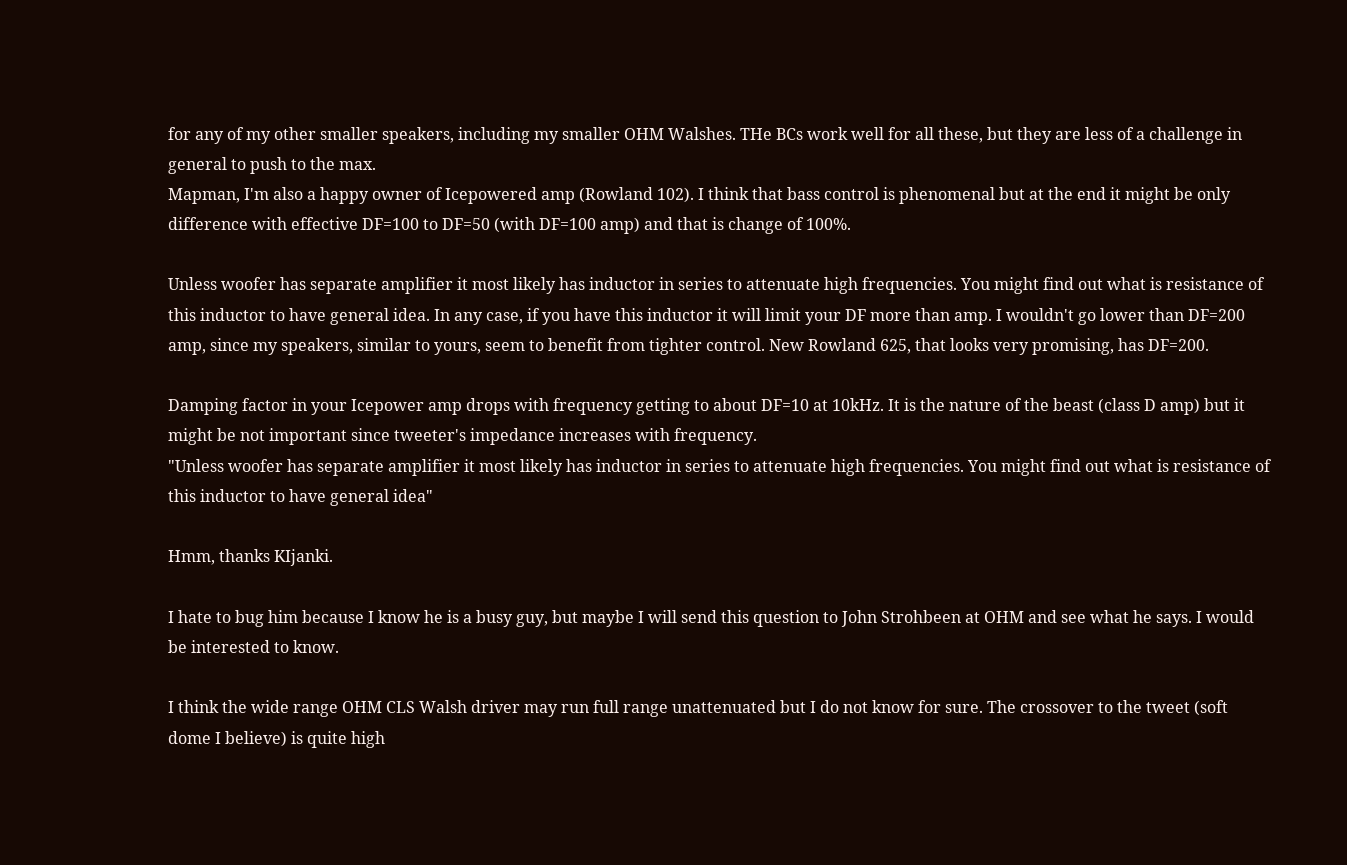for any of my other smaller speakers, including my smaller OHM Walshes. THe BCs work well for all these, but they are less of a challenge in general to push to the max.
Mapman, I'm also a happy owner of Icepowered amp (Rowland 102). I think that bass control is phenomenal but at the end it might be only difference with effective DF=100 to DF=50 (with DF=100 amp) and that is change of 100%.

Unless woofer has separate amplifier it most likely has inductor in series to attenuate high frequencies. You might find out what is resistance of this inductor to have general idea. In any case, if you have this inductor it will limit your DF more than amp. I wouldn't go lower than DF=200 amp, since my speakers, similar to yours, seem to benefit from tighter control. New Rowland 625, that looks very promising, has DF=200.

Damping factor in your Icepower amp drops with frequency getting to about DF=10 at 10kHz. It is the nature of the beast (class D amp) but it might be not important since tweeter's impedance increases with frequency.
"Unless woofer has separate amplifier it most likely has inductor in series to attenuate high frequencies. You might find out what is resistance of this inductor to have general idea"

Hmm, thanks KIjanki.

I hate to bug him because I know he is a busy guy, but maybe I will send this question to John Strohbeen at OHM and see what he says. I would be interested to know.

I think the wide range OHM CLS Walsh driver may run full range unattenuated but I do not know for sure. The crossover to the tweet (soft dome I believe) is quite high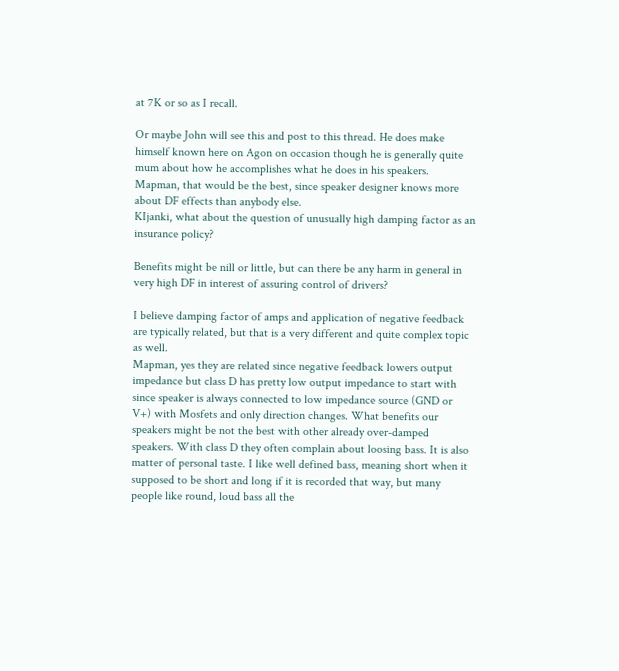at 7K or so as I recall.

Or maybe John will see this and post to this thread. He does make himself known here on Agon on occasion though he is generally quite mum about how he accomplishes what he does in his speakers.
Mapman, that would be the best, since speaker designer knows more about DF effects than anybody else.
KIjanki, what about the question of unusually high damping factor as an insurance policy?

Benefits might be nill or little, but can there be any harm in general in very high DF in interest of assuring control of drivers?

I believe damping factor of amps and application of negative feedback are typically related, but that is a very different and quite complex topic as well.
Mapman, yes they are related since negative feedback lowers output impedance but class D has pretty low output impedance to start with since speaker is always connected to low impedance source (GND or V+) with Mosfets and only direction changes. What benefits our speakers might be not the best with other already over-damped speakers. With class D they often complain about loosing bass. It is also matter of personal taste. I like well defined bass, meaning short when it supposed to be short and long if it is recorded that way, but many people like round, loud bass all the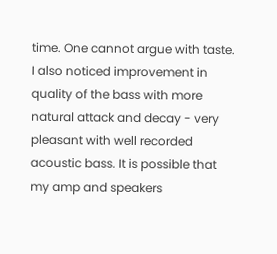time. One cannot argue with taste. I also noticed improvement in quality of the bass with more natural attack and decay - very pleasant with well recorded acoustic bass. It is possible that my amp and speakers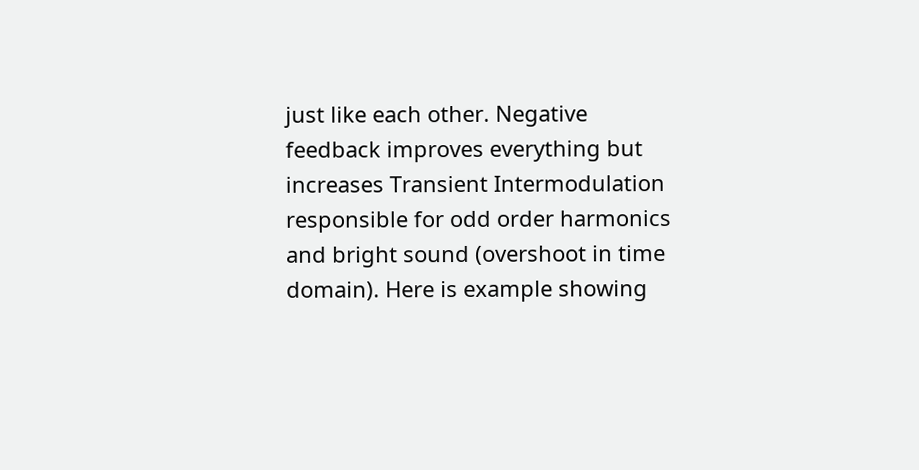just like each other. Negative feedback improves everything but increases Transient Intermodulation responsible for odd order harmonics and bright sound (overshoot in time domain). Here is example showing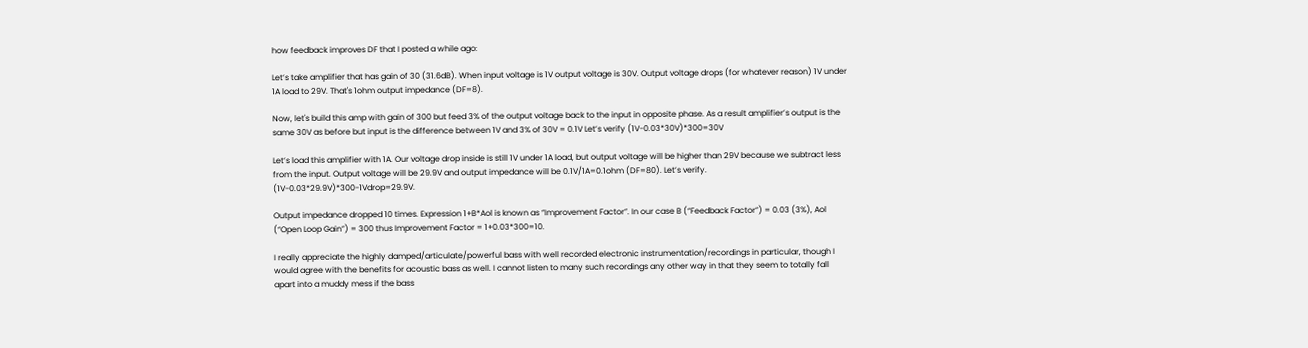how feedback improves DF that I posted a while ago:

Let’s take amplifier that has gain of 30 (31.6dB). When input voltage is 1V output voltage is 30V. Output voltage drops (for whatever reason) 1V under 1A load to 29V. That's 1ohm output impedance (DF=8).

Now, let's build this amp with gain of 300 but feed 3% of the output voltage back to the input in opposite phase. As a result amplifier’s output is the same 30V as before but input is the difference between 1V and 3% of 30V = 0.1V Let’s verify (1V-0.03*30V)*300=30V

Let’s load this amplifier with 1A. Our voltage drop inside is still 1V under 1A load, but output voltage will be higher than 29V because we subtract less from the input. Output voltage will be 29.9V and output impedance will be 0.1V/1A=0.1ohm (DF=80). Let’s verify. (1V-0.03*29.9V)*300-1Vdrop=29.9V.

Output impedance dropped 10 times. Expression 1+B*Aol is known as “Improvement Factor”. In our case B (“Feedback Factor”) = 0.03 (3%), Aol (“Open Loop Gain”) = 300 thus Improvement Factor = 1+0.03*300=10.

I really appreciate the highly damped/articulate/powerful bass with well recorded electronic instrumentation/recordings in particular, though I would agree with the benefits for acoustic bass as well. I cannot listen to many such recordings any other way in that they seem to totally fall apart into a muddy mess if the bass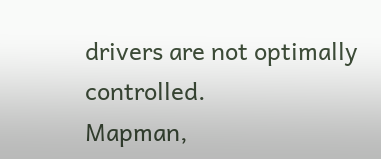drivers are not optimally controlled.
Mapman,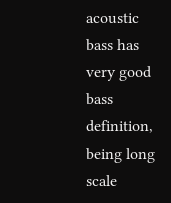acoustic bass has very good bass definition, being long scale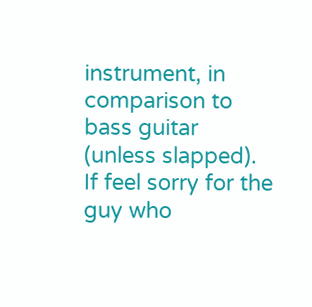instrument, in comparison to bass guitar (unless slapped). If feel sorry for the guy who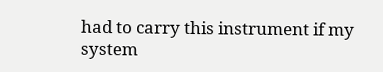had to carry this instrument if my system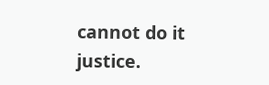cannot do it justice.